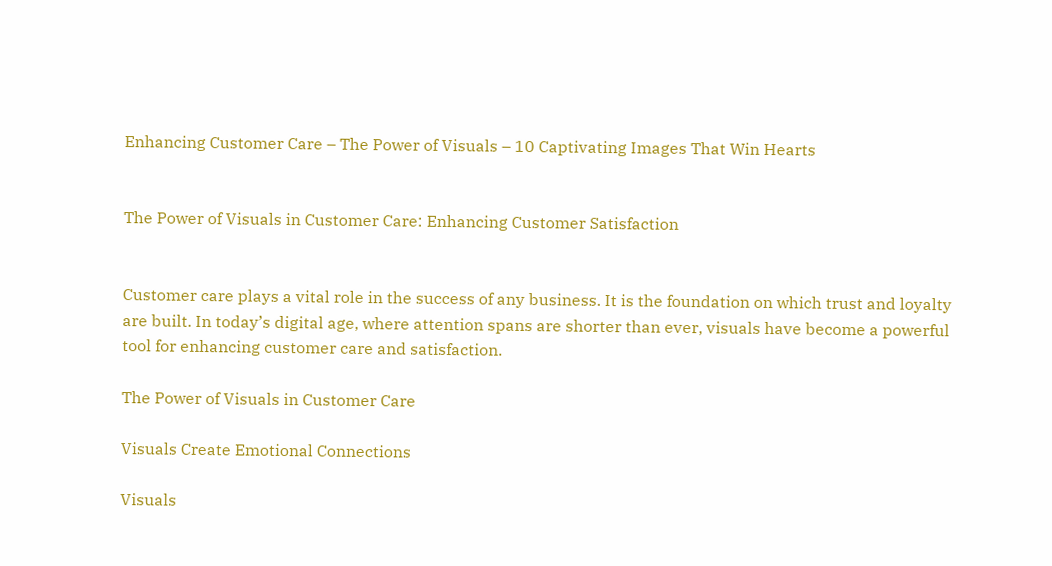Enhancing Customer Care – The Power of Visuals – 10 Captivating Images That Win Hearts


The Power of Visuals in Customer Care: Enhancing Customer Satisfaction


Customer care plays a vital role in the success of any business. It is the foundation on which trust and loyalty are built. In today’s digital age, where attention spans are shorter than ever, visuals have become a powerful tool for enhancing customer care and satisfaction.

The Power of Visuals in Customer Care

Visuals Create Emotional Connections

Visuals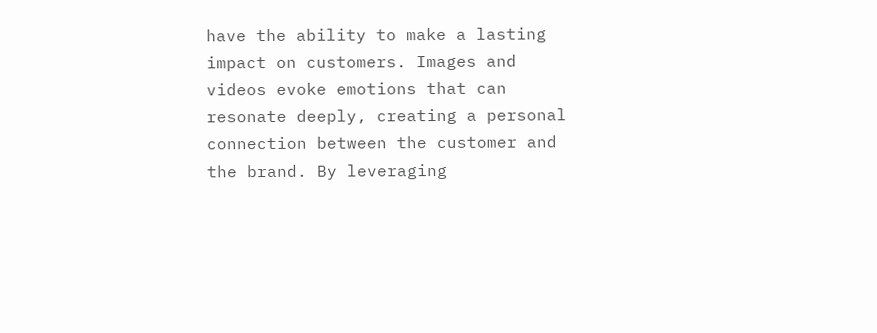have the ability to make a lasting impact on customers. Images and videos evoke emotions that can resonate deeply, creating a personal connection between the customer and the brand. By leveraging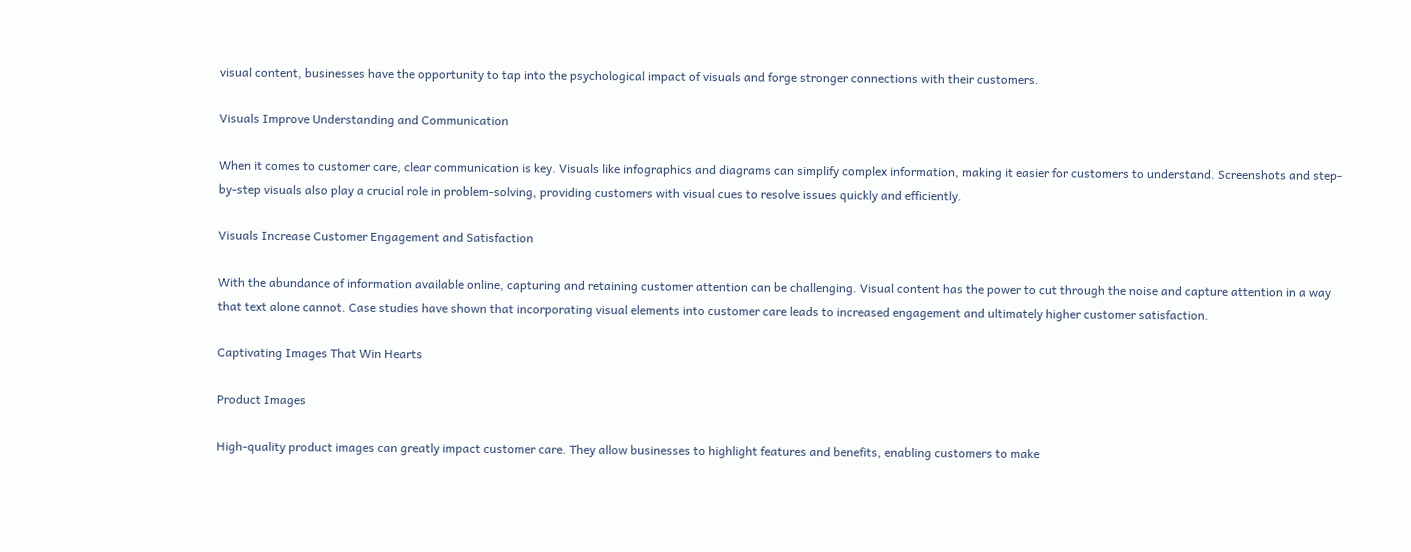visual content, businesses have the opportunity to tap into the psychological impact of visuals and forge stronger connections with their customers.

Visuals Improve Understanding and Communication

When it comes to customer care, clear communication is key. Visuals like infographics and diagrams can simplify complex information, making it easier for customers to understand. Screenshots and step-by-step visuals also play a crucial role in problem-solving, providing customers with visual cues to resolve issues quickly and efficiently.

Visuals Increase Customer Engagement and Satisfaction

With the abundance of information available online, capturing and retaining customer attention can be challenging. Visual content has the power to cut through the noise and capture attention in a way that text alone cannot. Case studies have shown that incorporating visual elements into customer care leads to increased engagement and ultimately higher customer satisfaction.

Captivating Images That Win Hearts

Product Images

High-quality product images can greatly impact customer care. They allow businesses to highlight features and benefits, enabling customers to make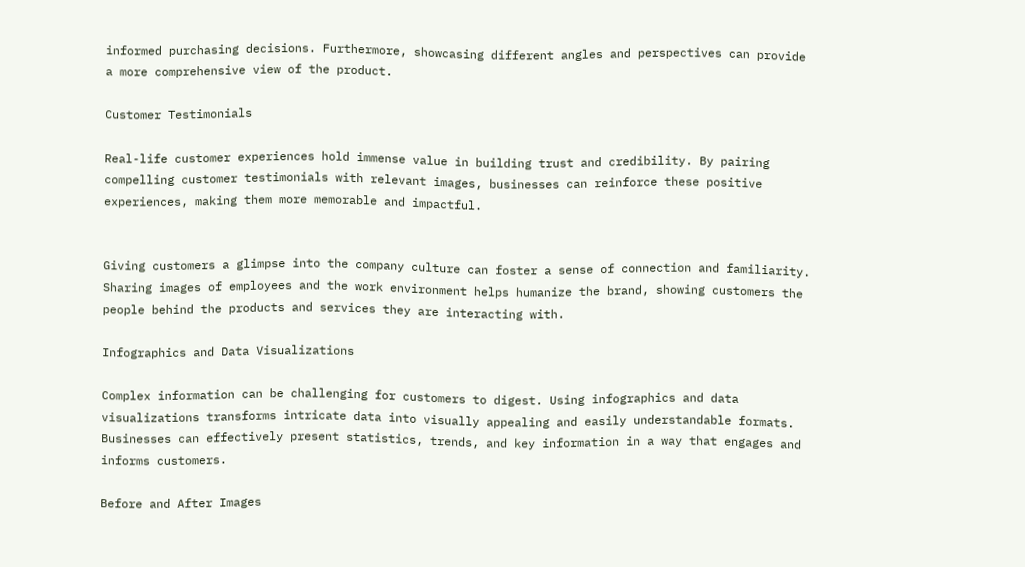informed purchasing decisions. Furthermore, showcasing different angles and perspectives can provide a more comprehensive view of the product.

Customer Testimonials

Real-life customer experiences hold immense value in building trust and credibility. By pairing compelling customer testimonials with relevant images, businesses can reinforce these positive experiences, making them more memorable and impactful.


Giving customers a glimpse into the company culture can foster a sense of connection and familiarity. Sharing images of employees and the work environment helps humanize the brand, showing customers the people behind the products and services they are interacting with.

Infographics and Data Visualizations

Complex information can be challenging for customers to digest. Using infographics and data visualizations transforms intricate data into visually appealing and easily understandable formats. Businesses can effectively present statistics, trends, and key information in a way that engages and informs customers.

Before and After Images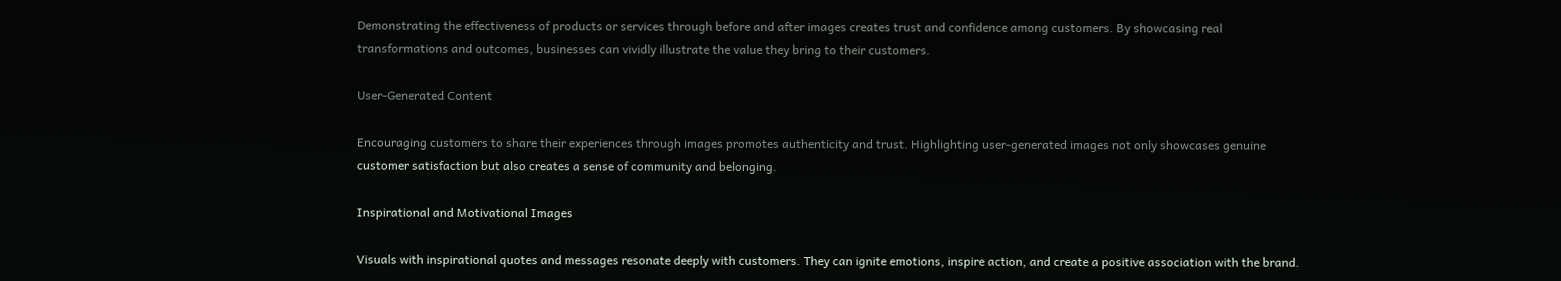Demonstrating the effectiveness of products or services through before and after images creates trust and confidence among customers. By showcasing real transformations and outcomes, businesses can vividly illustrate the value they bring to their customers.

User-Generated Content

Encouraging customers to share their experiences through images promotes authenticity and trust. Highlighting user-generated images not only showcases genuine customer satisfaction but also creates a sense of community and belonging.

Inspirational and Motivational Images

Visuals with inspirational quotes and messages resonate deeply with customers. They can ignite emotions, inspire action, and create a positive association with the brand.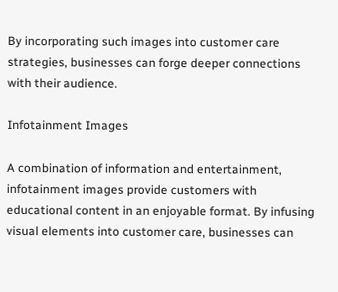By incorporating such images into customer care strategies, businesses can forge deeper connections with their audience.

Infotainment Images

A combination of information and entertainment, infotainment images provide customers with educational content in an enjoyable format. By infusing visual elements into customer care, businesses can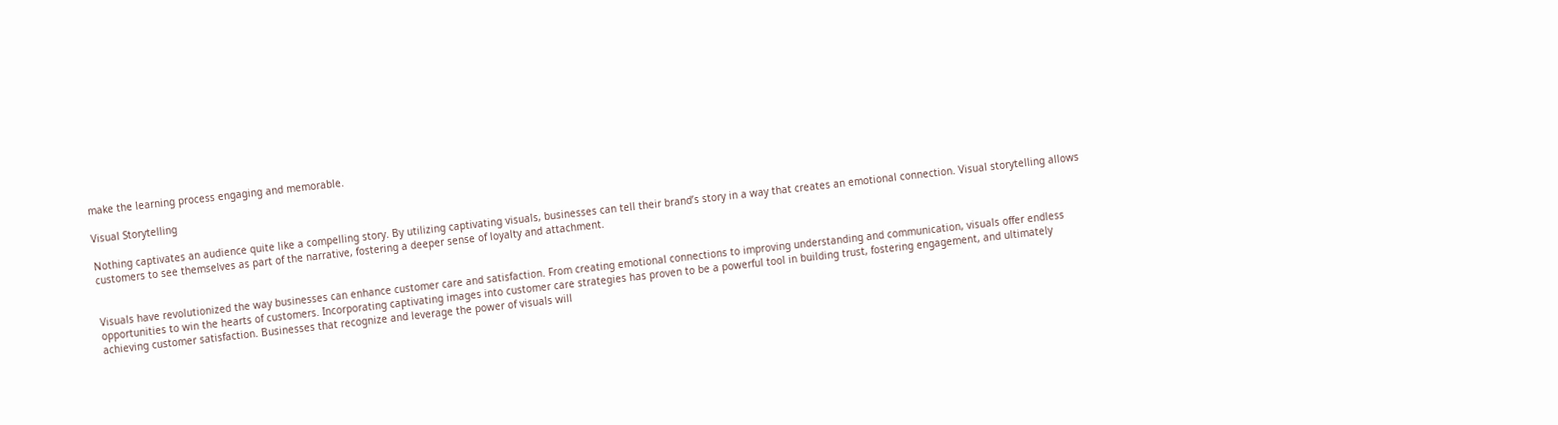make the learning process engaging and memorable.

Visual Storytelling

Nothing captivates an audience quite like a compelling story. By utilizing captivating visuals, businesses can tell their brand’s story in a way that creates an emotional connection. Visual storytelling allows customers to see themselves as part of the narrative, fostering a deeper sense of loyalty and attachment.


Visuals have revolutionized the way businesses can enhance customer care and satisfaction. From creating emotional connections to improving understanding and communication, visuals offer endless opportunities to win the hearts of customers. Incorporating captivating images into customer care strategies has proven to be a powerful tool in building trust, fostering engagement, and ultimately achieving customer satisfaction. Businesses that recognize and leverage the power of visuals will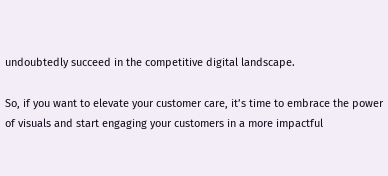undoubtedly succeed in the competitive digital landscape.

So, if you want to elevate your customer care, it’s time to embrace the power of visuals and start engaging your customers in a more impactful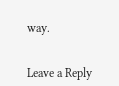way.


Leave a Reply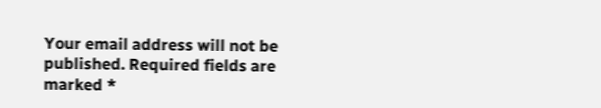Your email address will not be published. Required fields are marked *